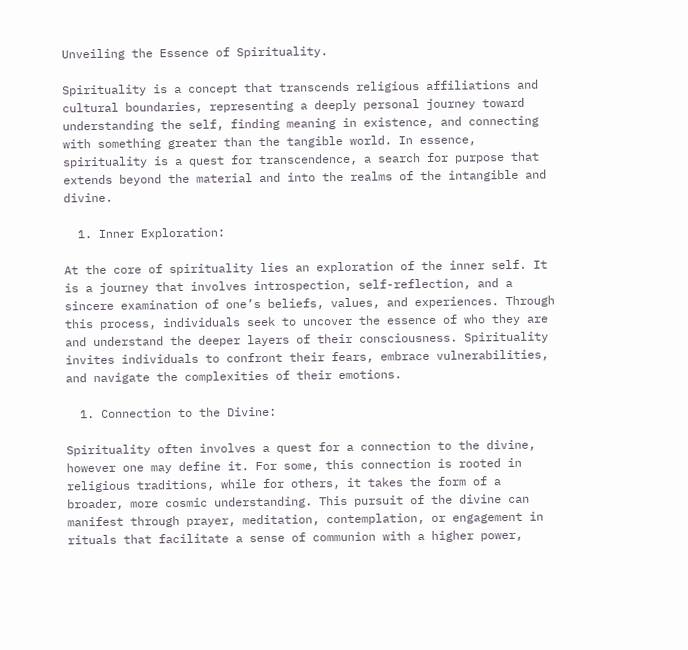Unveiling the Essence of Spirituality.

Spirituality is a concept that transcends religious affiliations and cultural boundaries, representing a deeply personal journey toward understanding the self, finding meaning in existence, and connecting with something greater than the tangible world. In essence, spirituality is a quest for transcendence, a search for purpose that extends beyond the material and into the realms of the intangible and divine.

  1. Inner Exploration:

At the core of spirituality lies an exploration of the inner self. It is a journey that involves introspection, self-reflection, and a sincere examination of one’s beliefs, values, and experiences. Through this process, individuals seek to uncover the essence of who they are and understand the deeper layers of their consciousness. Spirituality invites individuals to confront their fears, embrace vulnerabilities, and navigate the complexities of their emotions.

  1. Connection to the Divine:

Spirituality often involves a quest for a connection to the divine, however one may define it. For some, this connection is rooted in religious traditions, while for others, it takes the form of a broader, more cosmic understanding. This pursuit of the divine can manifest through prayer, meditation, contemplation, or engagement in rituals that facilitate a sense of communion with a higher power,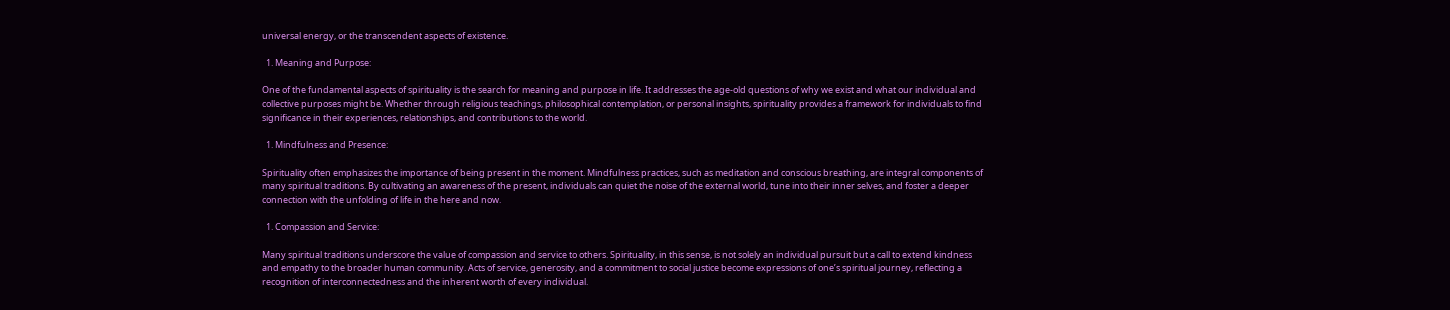universal energy, or the transcendent aspects of existence.

  1. Meaning and Purpose:

One of the fundamental aspects of spirituality is the search for meaning and purpose in life. It addresses the age-old questions of why we exist and what our individual and collective purposes might be. Whether through religious teachings, philosophical contemplation, or personal insights, spirituality provides a framework for individuals to find significance in their experiences, relationships, and contributions to the world.

  1. Mindfulness and Presence:

Spirituality often emphasizes the importance of being present in the moment. Mindfulness practices, such as meditation and conscious breathing, are integral components of many spiritual traditions. By cultivating an awareness of the present, individuals can quiet the noise of the external world, tune into their inner selves, and foster a deeper connection with the unfolding of life in the here and now.

  1. Compassion and Service:

Many spiritual traditions underscore the value of compassion and service to others. Spirituality, in this sense, is not solely an individual pursuit but a call to extend kindness and empathy to the broader human community. Acts of service, generosity, and a commitment to social justice become expressions of one’s spiritual journey, reflecting a recognition of interconnectedness and the inherent worth of every individual.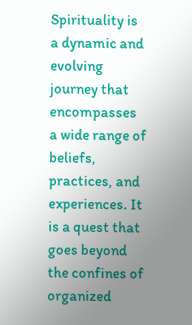Spirituality is a dynamic and evolving journey that encompasses a wide range of beliefs, practices, and experiences. It is a quest that goes beyond the confines of organized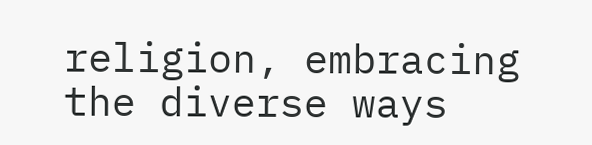religion, embracing the diverse ways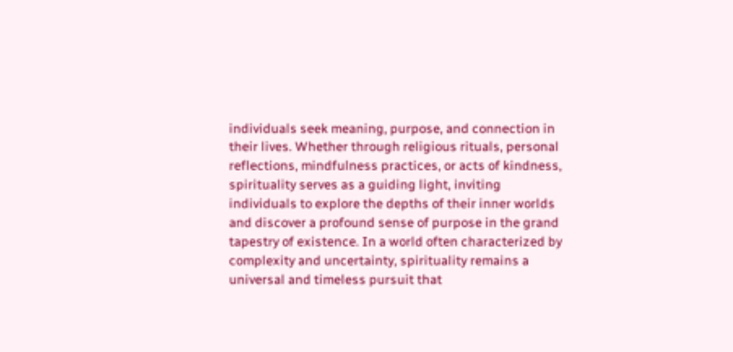individuals seek meaning, purpose, and connection in their lives. Whether through religious rituals, personal reflections, mindfulness practices, or acts of kindness, spirituality serves as a guiding light, inviting individuals to explore the depths of their inner worlds and discover a profound sense of purpose in the grand tapestry of existence. In a world often characterized by complexity and uncertainty, spirituality remains a universal and timeless pursuit that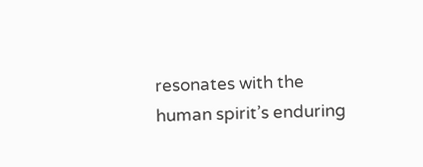resonates with the human spirit’s enduring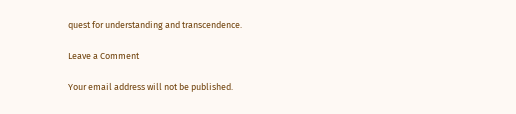quest for understanding and transcendence.

Leave a Comment

Your email address will not be published.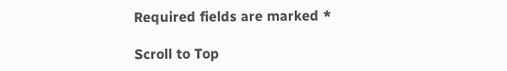Required fields are marked *

Scroll to Top